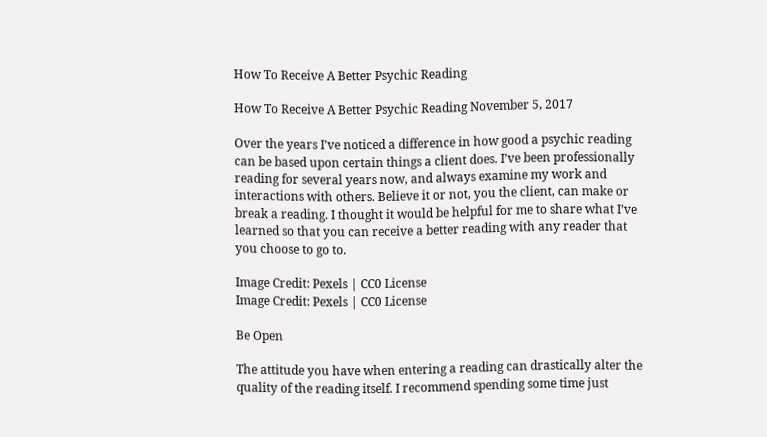How To Receive A Better Psychic Reading

How To Receive A Better Psychic Reading November 5, 2017

Over the years I’ve noticed a difference in how good a psychic reading can be based upon certain things a client does. I’ve been professionally reading for several years now, and always examine my work and interactions with others. Believe it or not, you the client, can make or break a reading. I thought it would be helpful for me to share what I’ve learned so that you can receive a better reading with any reader that you choose to go to.

Image Credit: Pexels | CC0 License
Image Credit: Pexels | CC0 License

Be Open

The attitude you have when entering a reading can drastically alter the quality of the reading itself. I recommend spending some time just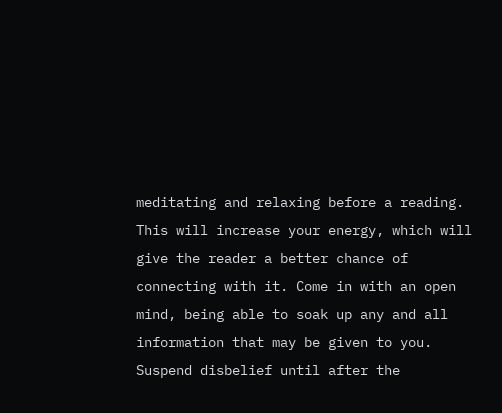meditating and relaxing before a reading. This will increase your energy, which will give the reader a better chance of connecting with it. Come in with an open mind, being able to soak up any and all information that may be given to you. Suspend disbelief until after the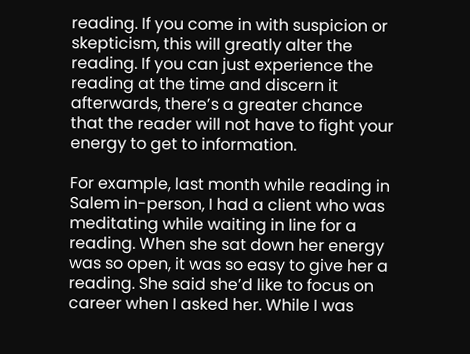reading. If you come in with suspicion or skepticism, this will greatly alter the reading. If you can just experience the reading at the time and discern it afterwards, there’s a greater chance that the reader will not have to fight your energy to get to information.

For example, last month while reading in Salem in-person, I had a client who was meditating while waiting in line for a reading. When she sat down her energy was so open, it was so easy to give her a reading. She said she’d like to focus on career when I asked her. While I was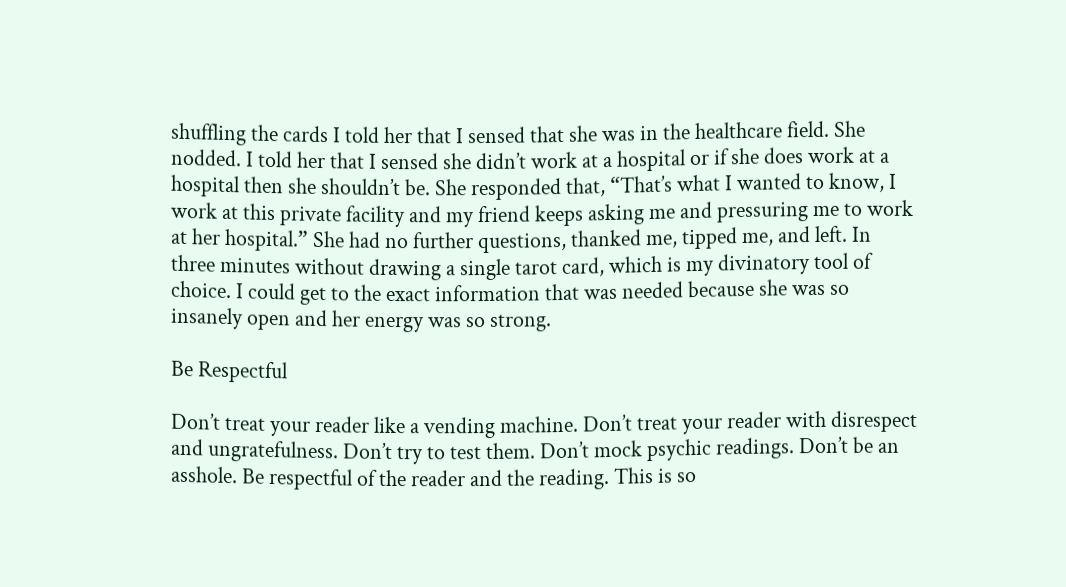shuffling the cards I told her that I sensed that she was in the healthcare field. She nodded. I told her that I sensed she didn’t work at a hospital or if she does work at a hospital then she shouldn’t be. She responded that, “That’s what I wanted to know, I work at this private facility and my friend keeps asking me and pressuring me to work at her hospital.” She had no further questions, thanked me, tipped me, and left. In three minutes without drawing a single tarot card, which is my divinatory tool of choice. I could get to the exact information that was needed because she was so insanely open and her energy was so strong.

Be Respectful

Don’t treat your reader like a vending machine. Don’t treat your reader with disrespect and ungratefulness. Don’t try to test them. Don’t mock psychic readings. Don’t be an asshole. Be respectful of the reader and the reading. This is so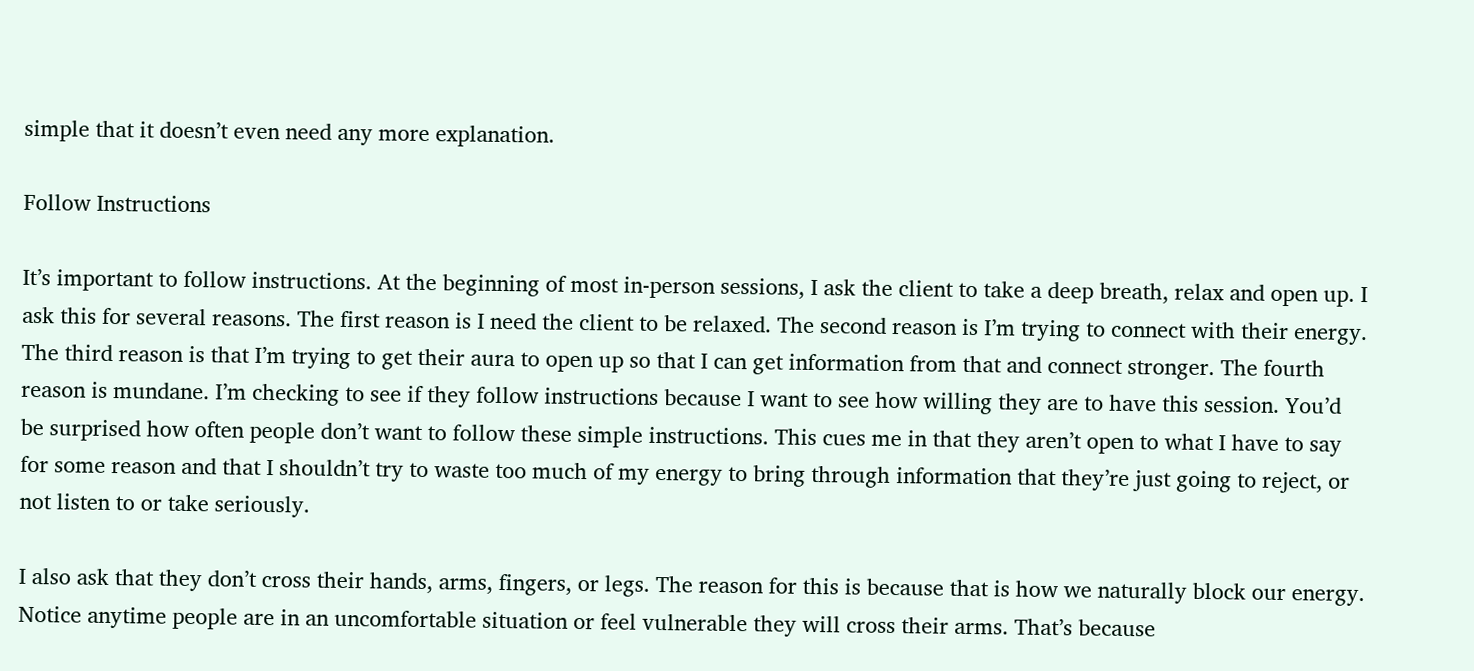simple that it doesn’t even need any more explanation.

Follow Instructions

It’s important to follow instructions. At the beginning of most in-person sessions, I ask the client to take a deep breath, relax and open up. I ask this for several reasons. The first reason is I need the client to be relaxed. The second reason is I’m trying to connect with their energy. The third reason is that I’m trying to get their aura to open up so that I can get information from that and connect stronger. The fourth reason is mundane. I’m checking to see if they follow instructions because I want to see how willing they are to have this session. You’d be surprised how often people don’t want to follow these simple instructions. This cues me in that they aren’t open to what I have to say for some reason and that I shouldn’t try to waste too much of my energy to bring through information that they’re just going to reject, or not listen to or take seriously.

I also ask that they don’t cross their hands, arms, fingers, or legs. The reason for this is because that is how we naturally block our energy. Notice anytime people are in an uncomfortable situation or feel vulnerable they will cross their arms. That’s because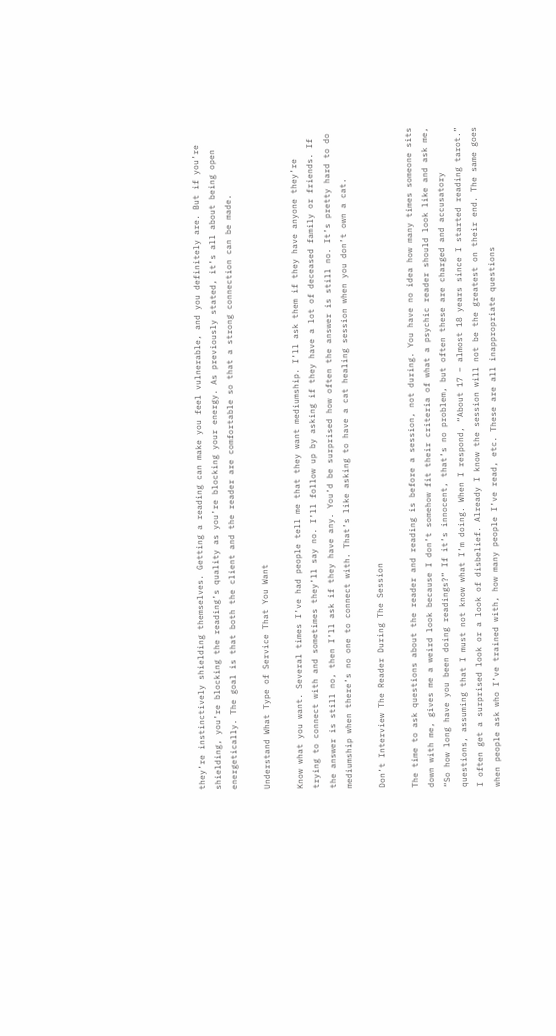they’re instinctively shielding themselves. Getting a reading can make you feel vulnerable, and you definitely are. But if you’re shielding, you’re blocking the reading’s quality as you’re blocking your energy. As previously stated, it’s all about being open energetically. The goal is that both the client and the reader are comfortable so that a strong connection can be made.

Understand What Type of Service That You Want

Know what you want. Several times I’ve had people tell me that they want mediumship. I’ll ask them if they have anyone they’re trying to connect with and sometimes they’ll say no. I’ll follow up by asking if they have a lot of deceased family or friends. If the answer is still no, then I’ll ask if they have any. You’d be surprised how often the answer is still no. It’s pretty hard to do mediumship when there’s no one to connect with. That’s like asking to have a cat healing session when you don’t own a cat.

Don’t Interview The Reader During The Session

The time to ask questions about the reader and reading is before a session, not during. You have no idea how many times someone sits down with me, gives me a weird look because I don’t somehow fit their criteria of what a psychic reader should look like and ask me, “So how long have you been doing readings?” If it’s innocent, that’s no problem, but often these are charged and accusatory questions, assuming that I must not know what I’m doing. When I respond, “About 17 – almost 18 years since I started reading tarot.” I often get a surprised look or a look of disbelief. Already I know the session will not be the greatest on their end. The same goes when people ask who I’ve trained with, how many people I’ve read, etc. These are all inappropriate questions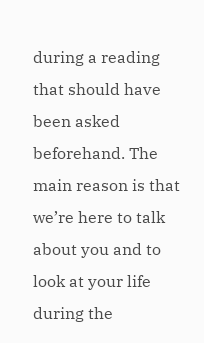during a reading that should have been asked beforehand. The main reason is that we’re here to talk about you and to look at your life during the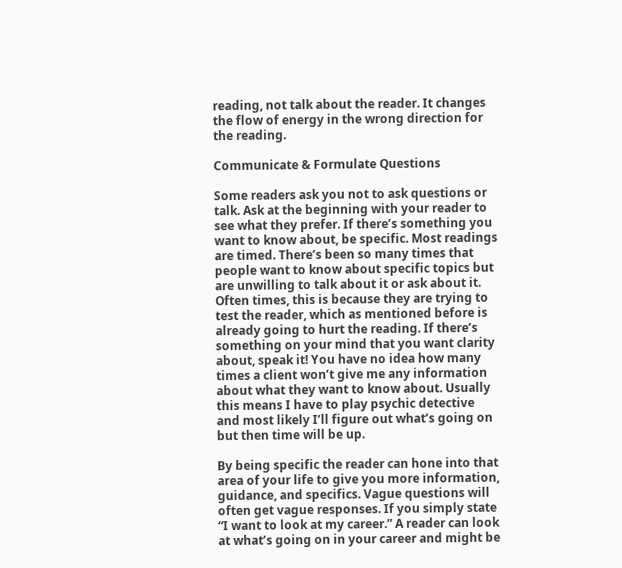reading, not talk about the reader. It changes the flow of energy in the wrong direction for the reading.

Communicate & Formulate Questions

Some readers ask you not to ask questions or talk. Ask at the beginning with your reader to see what they prefer. If there’s something you want to know about, be specific. Most readings are timed. There’s been so many times that people want to know about specific topics but are unwilling to talk about it or ask about it. Often times, this is because they are trying to test the reader, which as mentioned before is already going to hurt the reading. If there’s something on your mind that you want clarity about, speak it! You have no idea how many times a client won’t give me any information about what they want to know about. Usually this means I have to play psychic detective and most likely I’ll figure out what’s going on but then time will be up.

By being specific the reader can hone into that area of your life to give you more information, guidance, and specifics. Vague questions will often get vague responses. If you simply state “I want to look at my career.” A reader can look at what’s going on in your career and might be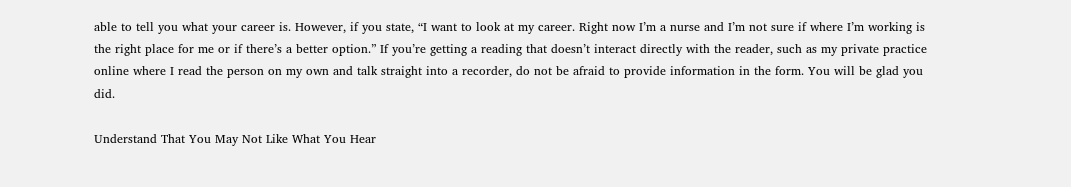able to tell you what your career is. However, if you state, “I want to look at my career. Right now I’m a nurse and I’m not sure if where I’m working is the right place for me or if there’s a better option.” If you’re getting a reading that doesn’t interact directly with the reader, such as my private practice online where I read the person on my own and talk straight into a recorder, do not be afraid to provide information in the form. You will be glad you did.

Understand That You May Not Like What You Hear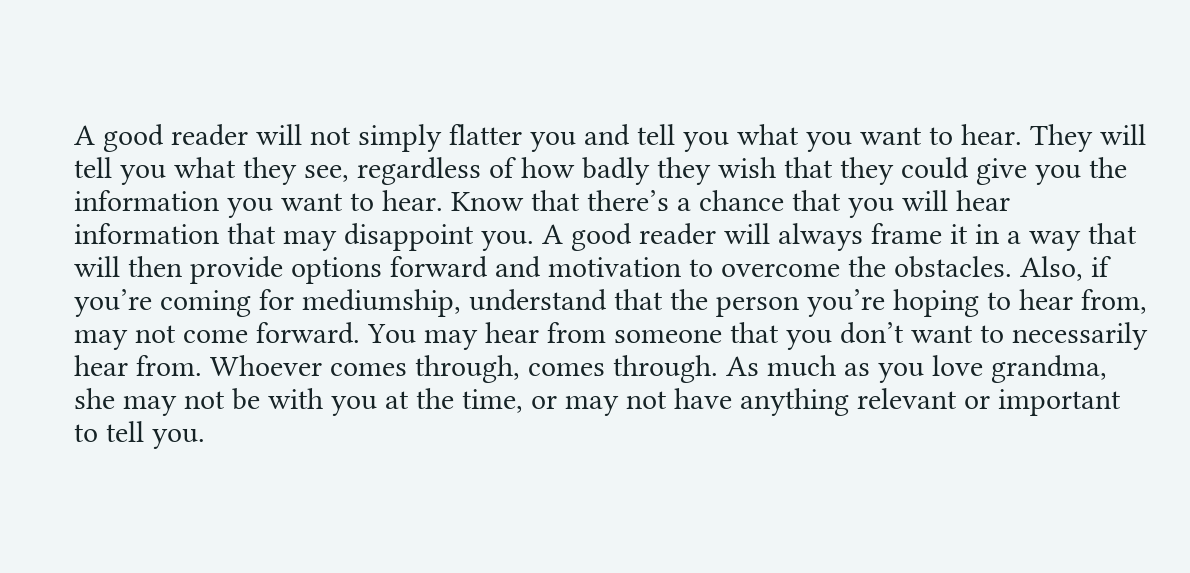A good reader will not simply flatter you and tell you what you want to hear. They will tell you what they see, regardless of how badly they wish that they could give you the information you want to hear. Know that there’s a chance that you will hear information that may disappoint you. A good reader will always frame it in a way that will then provide options forward and motivation to overcome the obstacles. Also, if you’re coming for mediumship, understand that the person you’re hoping to hear from, may not come forward. You may hear from someone that you don’t want to necessarily hear from. Whoever comes through, comes through. As much as you love grandma, she may not be with you at the time, or may not have anything relevant or important to tell you.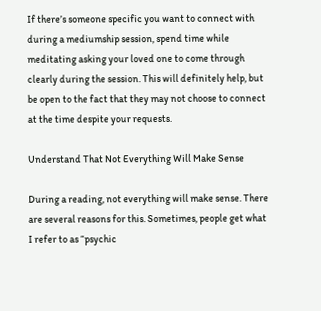If there’s someone specific you want to connect with during a mediumship session, spend time while meditating asking your loved one to come through clearly during the session. This will definitely help, but be open to the fact that they may not choose to connect at the time despite your requests.

Understand That Not Everything Will Make Sense

During a reading, not everything will make sense. There are several reasons for this. Sometimes, people get what I refer to as “psychic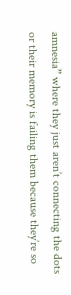amnesia” where they just aren’t connecting the dots or their memory is failing them because they’re so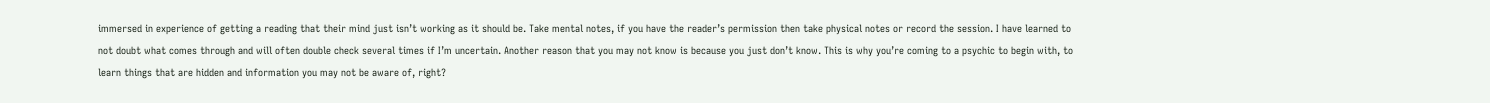immersed in experience of getting a reading that their mind just isn’t working as it should be. Take mental notes, if you have the reader’s permission then take physical notes or record the session. I have learned to not doubt what comes through and will often double check several times if I’m uncertain. Another reason that you may not know is because you just don’t know. This is why you’re coming to a psychic to begin with, to learn things that are hidden and information you may not be aware of, right?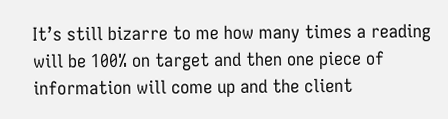It’s still bizarre to me how many times a reading will be 100% on target and then one piece of information will come up and the client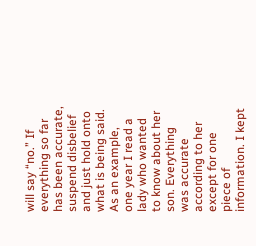will say “no.” If everything so far has been accurate, suspend disbelief and just hold onto what is being said. As an example, one year I read a lady who wanted to know about her son. Everything was accurate according to her except for one piece of information. I kept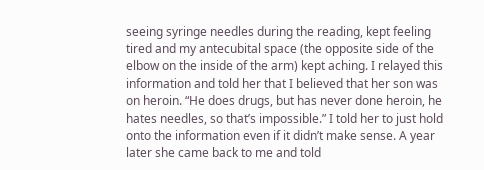seeing syringe needles during the reading, kept feeling tired and my antecubital space (the opposite side of the elbow on the inside of the arm) kept aching. I relayed this information and told her that I believed that her son was on heroin. “He does drugs, but has never done heroin, he hates needles, so that’s impossible.” I told her to just hold onto the information even if it didn’t make sense. A year later she came back to me and told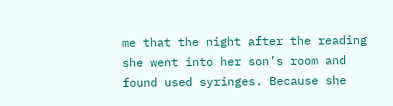me that the night after the reading she went into her son’s room and found used syringes. Because she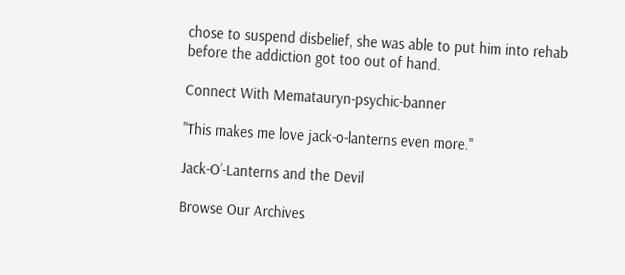chose to suspend disbelief, she was able to put him into rehab before the addiction got too out of hand.

Connect With Mematauryn-psychic-banner

"This makes me love jack-o-lanterns even more."

Jack-O’-Lanterns and the Devil

Browse Our Archives